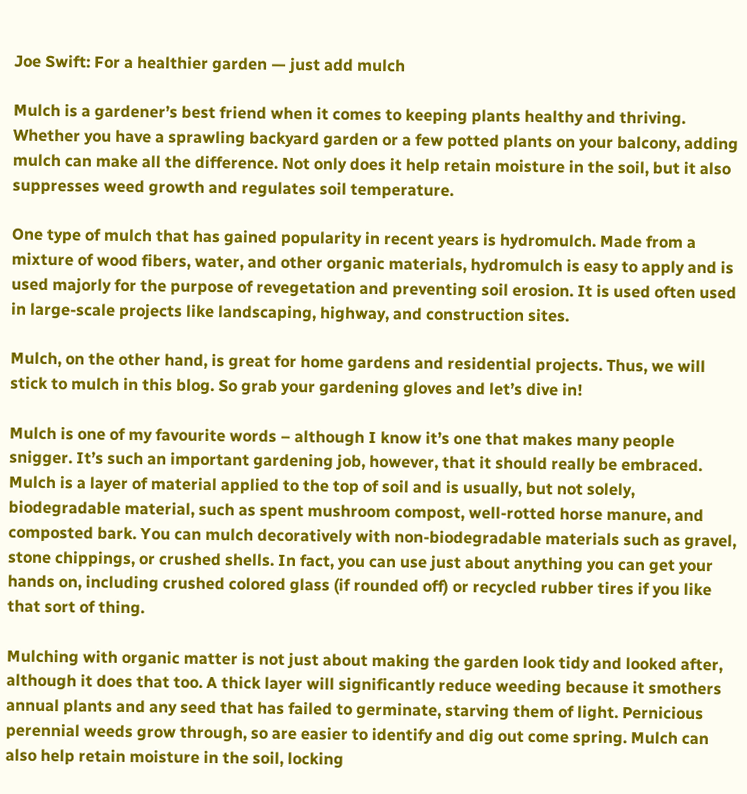Joe Swift: For a healthier garden — just add mulch

Mulch is a gardener’s best friend when it comes to keeping plants healthy and thriving. Whether you have a sprawling backyard garden or a few potted plants on your balcony, adding mulch can make all the difference. Not only does it help retain moisture in the soil, but it also suppresses weed growth and regulates soil temperature.

One type of mulch that has gained popularity in recent years is hydromulch. Made from a mixture of wood fibers, water, and other organic materials, hydromulch is easy to apply and is used majorly for the purpose of revegetation and preventing soil erosion. It is used often used in large-scale projects like landscaping, highway, and construction sites.

Mulch, on the other hand, is great for home gardens and residential projects. Thus, we will stick to mulch in this blog. So grab your gardening gloves and let’s dive in!

Mulch is one of my favourite words – although I know it’s one that makes many people snigger. It’s such an important gardening job, however, that it should really be embraced. Mulch is a layer of material applied to the top of soil and is usually, but not solely, biodegradable material, such as spent mushroom compost, well-rotted horse manure, and composted bark. You can mulch decoratively with non-biodegradable materials such as gravel, stone chippings, or crushed shells. In fact, you can use just about anything you can get your hands on, including crushed colored glass (if rounded off) or recycled rubber tires if you like that sort of thing.

Mulching with organic matter is not just about making the garden look tidy and looked after, although it does that too. A thick layer will significantly reduce weeding because it smothers annual plants and any seed that has failed to germinate, starving them of light. Pernicious perennial weeds grow through, so are easier to identify and dig out come spring. Mulch can also help retain moisture in the soil, locking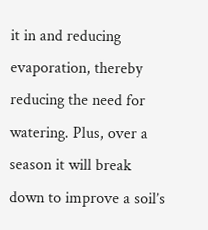it in and reducing evaporation, thereby reducing the need for watering. Plus, over a season it will break down to improve a soil’s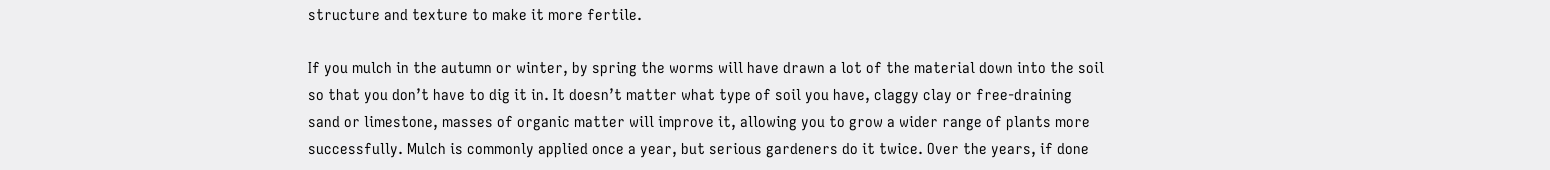structure and texture to make it more fertile.

If you mulch in the autumn or winter, by spring the worms will have drawn a lot of the material down into the soil so that you don’t have to dig it in. It doesn’t matter what type of soil you have, claggy clay or free-draining sand or limestone, masses of organic matter will improve it, allowing you to grow a wider range of plants more successfully. Mulch is commonly applied once a year, but serious gardeners do it twice. Over the years, if done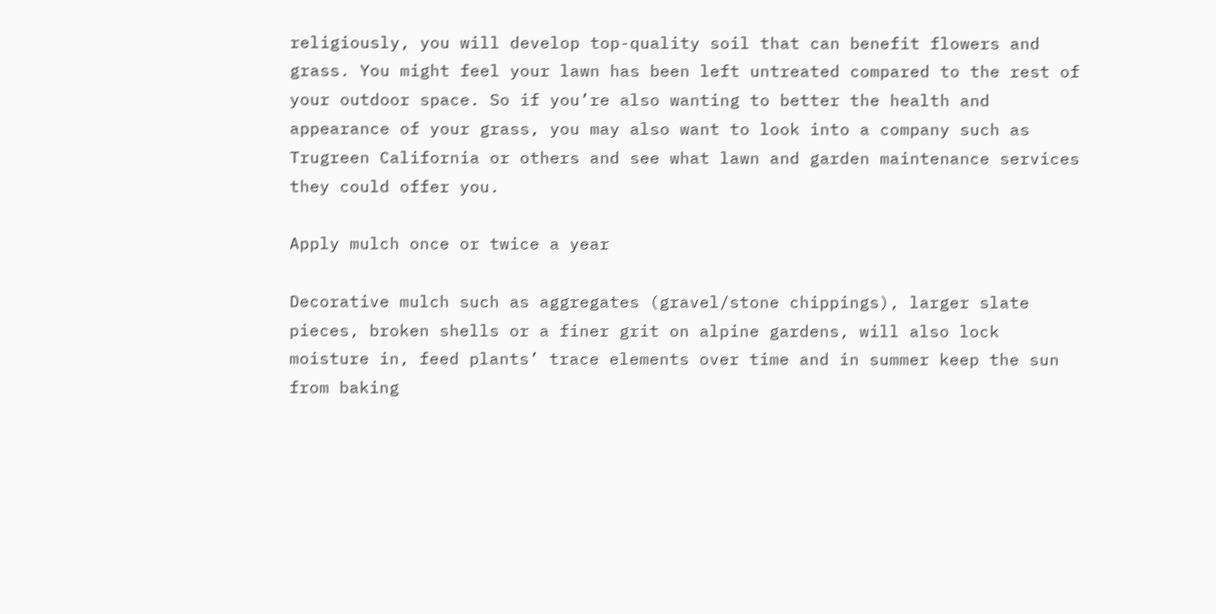religiously, you will develop top-quality soil that can benefit flowers and grass. You might feel your lawn has been left untreated compared to the rest of your outdoor space. So if you’re also wanting to better the health and appearance of your grass, you may also want to look into a company such as Trugreen California or others and see what lawn and garden maintenance services they could offer you.

Apply mulch once or twice a year

Decorative mulch such as aggregates (gravel/stone chippings), larger slate pieces, broken shells or a finer grit on alpine gardens, will also lock moisture in, feed plants’ trace elements over time and in summer keep the sun from baking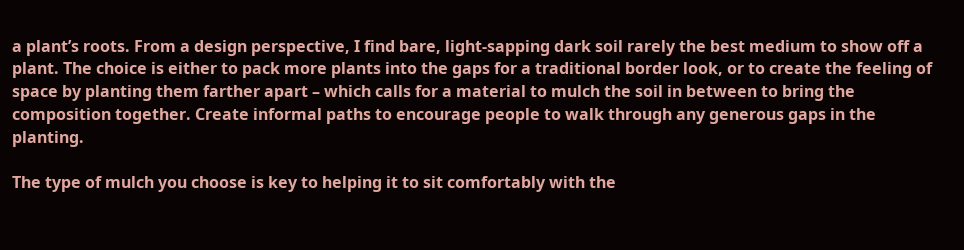a plant’s roots. From a design perspective, I find bare, light-sapping dark soil rarely the best medium to show off a plant. The choice is either to pack more plants into the gaps for a traditional border look, or to create the feeling of space by planting them farther apart – which calls for a material to mulch the soil in between to bring the composition together. Create informal paths to encourage people to walk through any generous gaps in the planting.

The type of mulch you choose is key to helping it to sit comfortably with the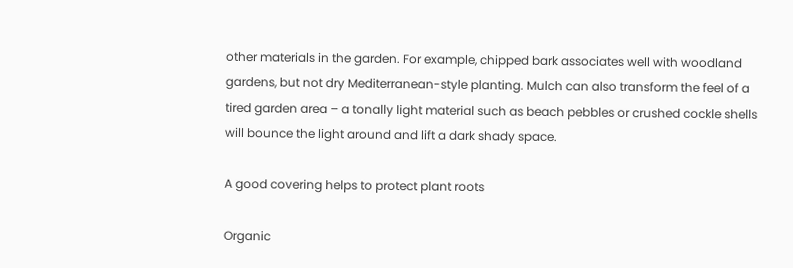other materials in the garden. For example, chipped bark associates well with woodland gardens, but not dry Mediterranean-style planting. Mulch can also transform the feel of a tired garden area – a tonally light material such as beach pebbles or crushed cockle shells will bounce the light around and lift a dark shady space.

A good covering helps to protect plant roots

Organic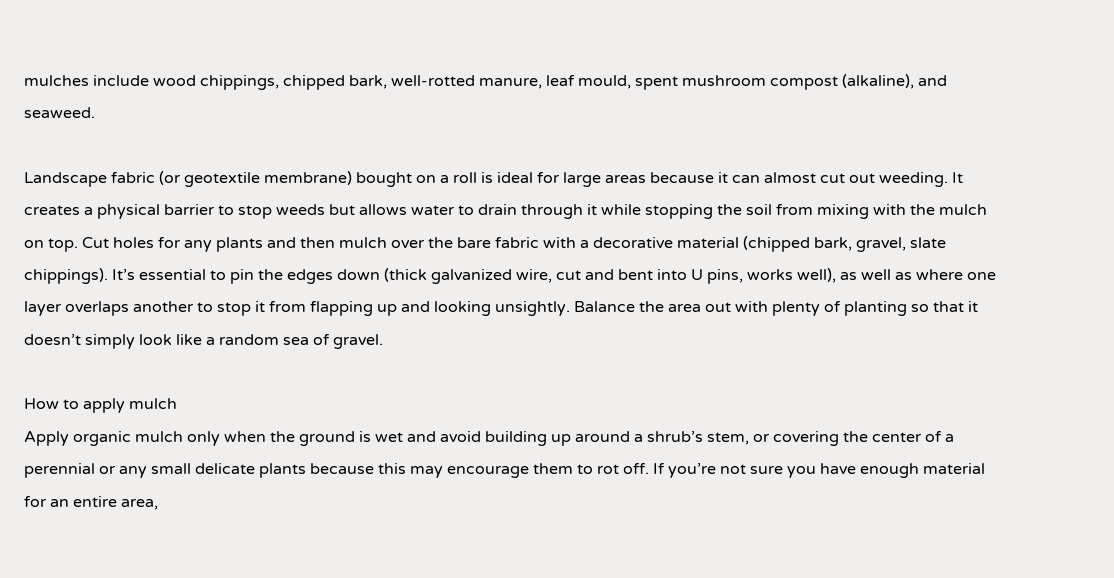mulches include wood chippings, chipped bark, well-rotted manure, leaf mould, spent mushroom compost (alkaline), and seaweed.

Landscape fabric (or geotextile membrane) bought on a roll is ideal for large areas because it can almost cut out weeding. It creates a physical barrier to stop weeds but allows water to drain through it while stopping the soil from mixing with the mulch on top. Cut holes for any plants and then mulch over the bare fabric with a decorative material (chipped bark, gravel, slate chippings). It’s essential to pin the edges down (thick galvanized wire, cut and bent into U pins, works well), as well as where one layer overlaps another to stop it from flapping up and looking unsightly. Balance the area out with plenty of planting so that it doesn’t simply look like a random sea of gravel.

How to apply mulch
Apply organic mulch only when the ground is wet and avoid building up around a shrub’s stem, or covering the center of a perennial or any small delicate plants because this may encourage them to rot off. If you’re not sure you have enough material for an entire area,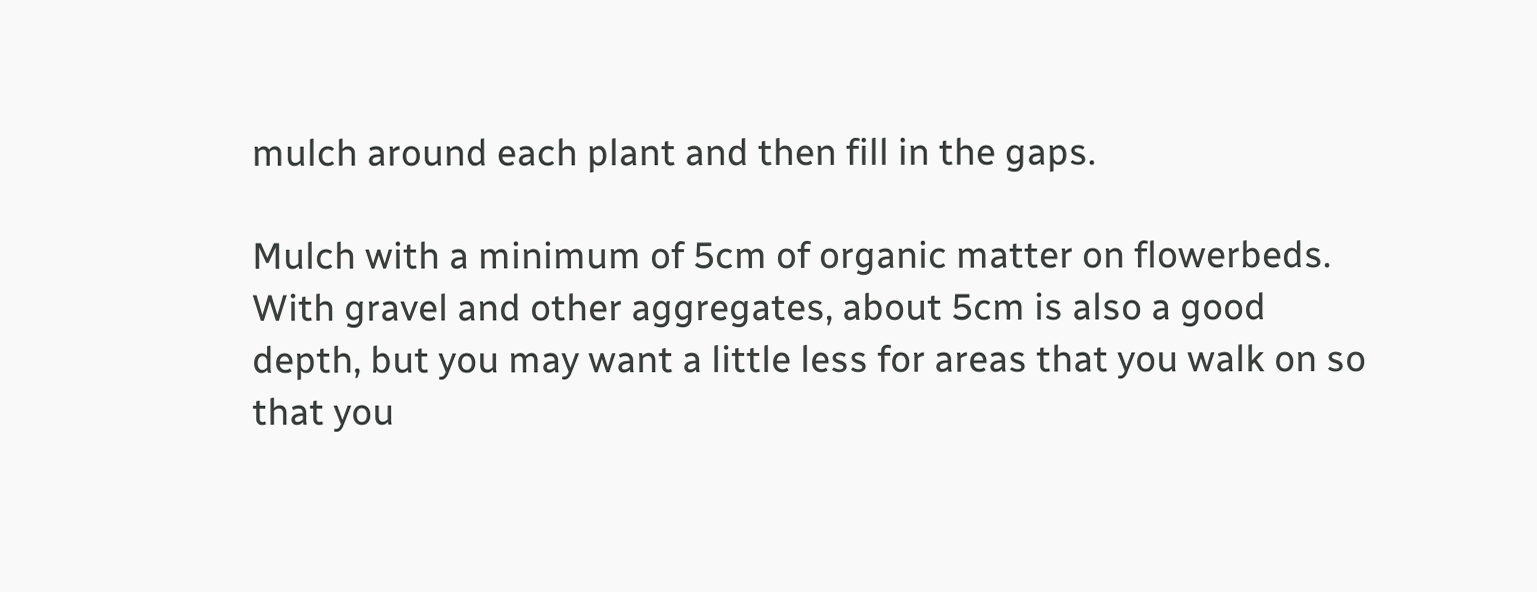mulch around each plant and then fill in the gaps.

Mulch with a minimum of 5cm of organic matter on flowerbeds. With gravel and other aggregates, about 5cm is also a good depth, but you may want a little less for areas that you walk on so that you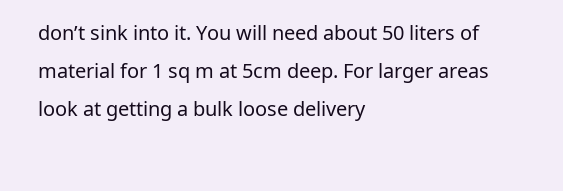don’t sink into it. You will need about 50 liters of material for 1 sq m at 5cm deep. For larger areas look at getting a bulk loose delivery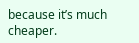because it’s much cheaper.